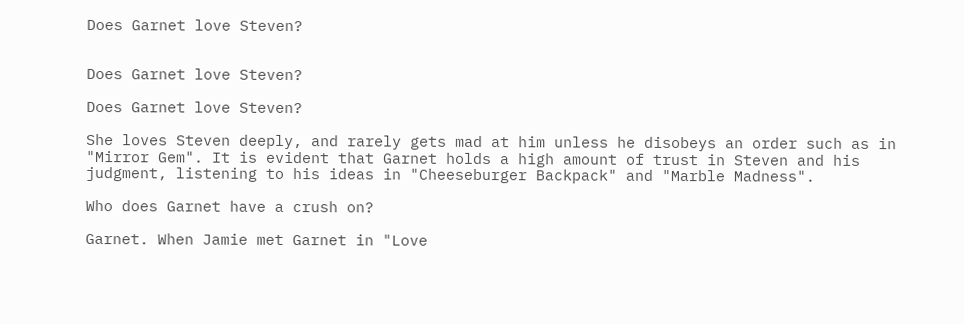Does Garnet love Steven?


Does Garnet love Steven?

Does Garnet love Steven?

She loves Steven deeply, and rarely gets mad at him unless he disobeys an order such as in "Mirror Gem". It is evident that Garnet holds a high amount of trust in Steven and his judgment, listening to his ideas in "Cheeseburger Backpack" and "Marble Madness".

Who does Garnet have a crush on?

Garnet. When Jamie met Garnet in "Love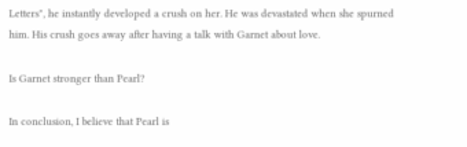Letters", he instantly developed a crush on her. He was devastated when she spurned him. His crush goes away after having a talk with Garnet about love.

Is Garnet stronger than Pearl?

In conclusion, I believe that Pearl is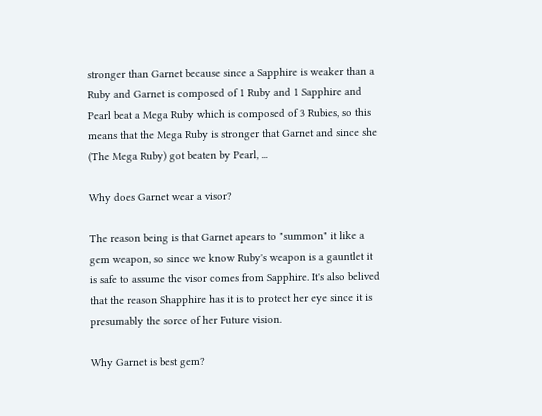stronger than Garnet because since a Sapphire is weaker than a Ruby and Garnet is composed of 1 Ruby and 1 Sapphire and Pearl beat a Mega Ruby which is composed of 3 Rubies, so this means that the Mega Ruby is stronger that Garnet and since she (The Mega Ruby) got beaten by Pearl, ...

Why does Garnet wear a visor?

The reason being is that Garnet apears to "summon" it like a gem weapon, so since we know Ruby's weapon is a gauntlet it is safe to assume the visor comes from Sapphire. It's also belived that the reason Shapphire has it is to protect her eye since it is presumably the sorce of her Future vision.

Why Garnet is best gem?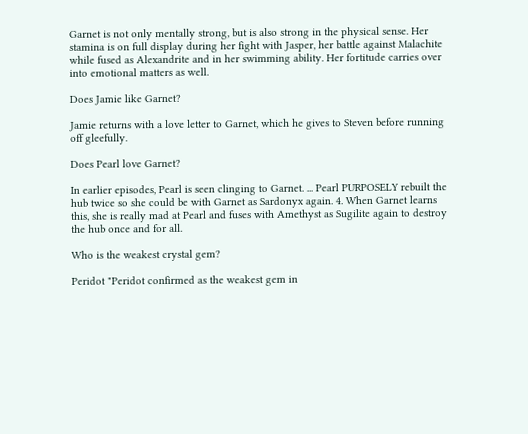Garnet is not only mentally strong, but is also strong in the physical sense. Her stamina is on full display during her fight with Jasper, her battle against Malachite while fused as Alexandrite and in her swimming ability. Her fortitude carries over into emotional matters as well.

Does Jamie like Garnet?

Jamie returns with a love letter to Garnet, which he gives to Steven before running off gleefully.

Does Pearl love Garnet?

In earlier episodes, Pearl is seen clinging to Garnet. ... Pearl PURPOSELY rebuilt the hub twice so she could be with Garnet as Sardonyx again. 4. When Garnet learns this, she is really mad at Pearl and fuses with Amethyst as Sugilite again to destroy the hub once and for all.

Who is the weakest crystal gem?

Peridot "Peridot confirmed as the weakest gem in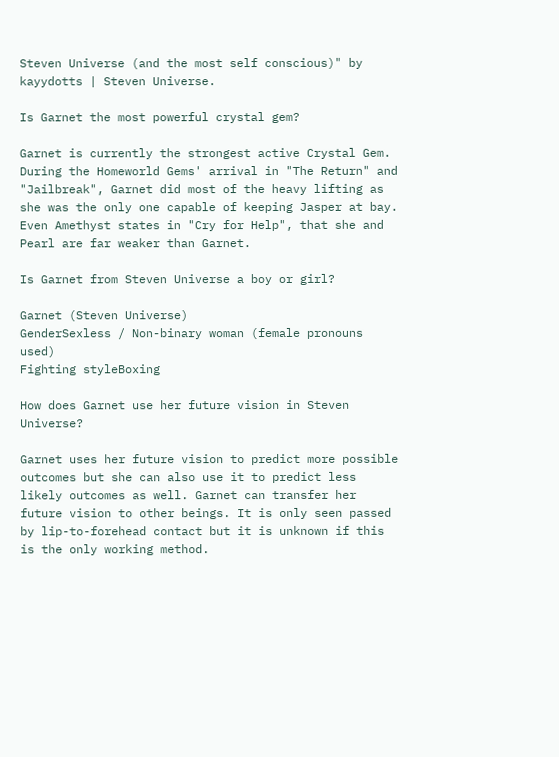Steven Universe (and the most self conscious)" by kayydotts | Steven Universe.

Is Garnet the most powerful crystal gem?

Garnet is currently the strongest active Crystal Gem. During the Homeworld Gems' arrival in "The Return" and "Jailbreak", Garnet did most of the heavy lifting as she was the only one capable of keeping Jasper at bay. Even Amethyst states in "Cry for Help", that she and Pearl are far weaker than Garnet.

Is Garnet from Steven Universe a boy or girl?

Garnet (Steven Universe)
GenderSexless / Non-binary woman (female pronouns used)
Fighting styleBoxing

How does Garnet use her future vision in Steven Universe?

Garnet uses her future vision to predict more possible outcomes but she can also use it to predict less likely outcomes as well. Garnet can transfer her future vision to other beings. It is only seen passed by lip-to-forehead contact but it is unknown if this is the only working method.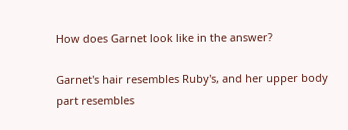How does Garnet look like in the answer?

Garnet's hair resembles Ruby's, and her upper body part resembles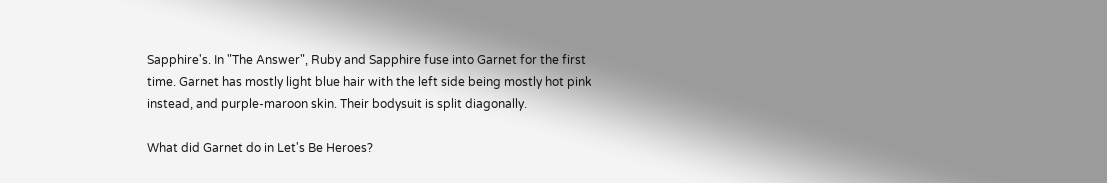Sapphire's. In "The Answer", Ruby and Sapphire fuse into Garnet for the first time. Garnet has mostly light blue hair with the left side being mostly hot pink instead, and purple-maroon skin. Their bodysuit is split diagonally.

What did Garnet do in Let's Be Heroes?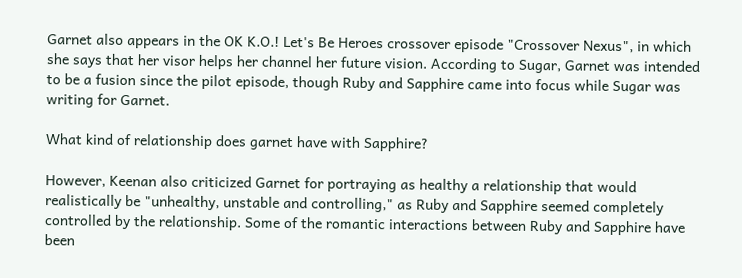Garnet also appears in the OK K.O.! Let's Be Heroes crossover episode "Crossover Nexus", in which she says that her visor helps her channel her future vision. According to Sugar, Garnet was intended to be a fusion since the pilot episode, though Ruby and Sapphire came into focus while Sugar was writing for Garnet.

What kind of relationship does garnet have with Sapphire?

However, Keenan also criticized Garnet for portraying as healthy a relationship that would realistically be "unhealthy, unstable and controlling," as Ruby and Sapphire seemed completely controlled by the relationship. Some of the romantic interactions between Ruby and Sapphire have been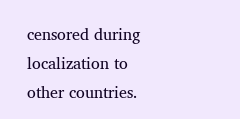censored during localization to other countries.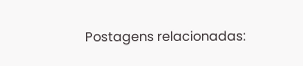Postagens relacionadas: